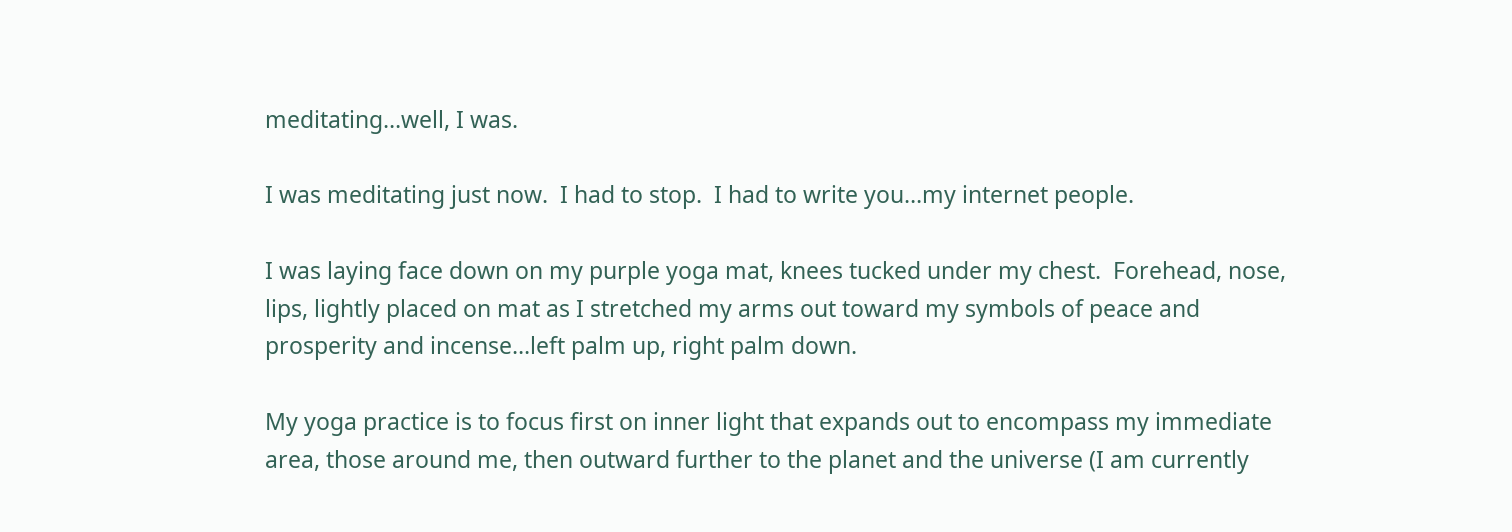meditating…well, I was.

I was meditating just now.  I had to stop.  I had to write you…my internet people.

I was laying face down on my purple yoga mat, knees tucked under my chest.  Forehead, nose, lips, lightly placed on mat as I stretched my arms out toward my symbols of peace and prosperity and incense…left palm up, right palm down.

My yoga practice is to focus first on inner light that expands out to encompass my immediate area, those around me, then outward further to the planet and the universe (I am currently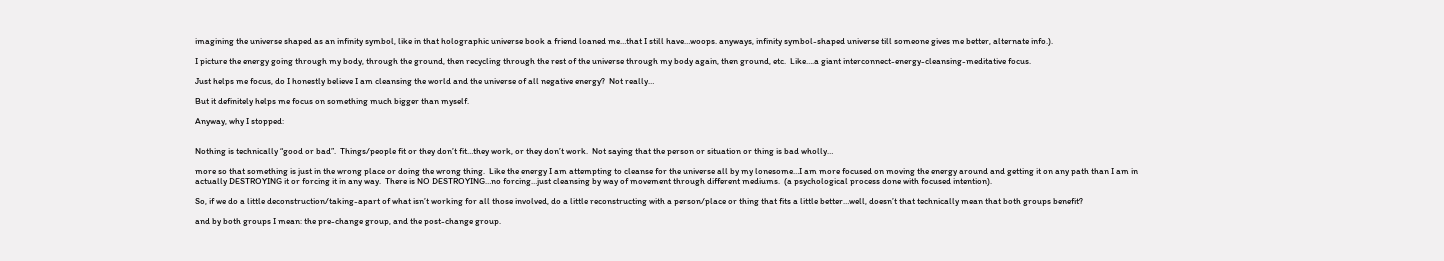imagining the universe shaped as an infinity symbol, like in that holographic universe book a friend loaned me…that I still have…woops. anyways, infinity symbol-shaped universe till someone gives me better, alternate info.).

I picture the energy going through my body, through the ground, then recycling through the rest of the universe through my body again, then ground, etc.  Like….a giant interconnect-energy-cleansing-meditative focus.

Just helps me focus, do I honestly believe I am cleansing the world and the universe of all negative energy?  Not really…

But it definitely helps me focus on something much bigger than myself.

Anyway, why I stopped:


Nothing is technically “good or bad”.  Things/people fit or they don’t fit…they work, or they don’t work.  Not saying that the person or situation or thing is bad wholly…

more so that something is just in the wrong place or doing the wrong thing.  Like the energy I am attempting to cleanse for the universe all by my lonesome…I am more focused on moving the energy around and getting it on any path than I am in actually DESTROYING it or forcing it in any way.  There is NO DESTROYING…no forcing…just cleansing by way of movement through different mediums.  (a psychological process done with focused intention).

So, if we do a little deconstruction/taking-apart of what isn’t working for all those involved, do a little reconstructing with a person/place or thing that fits a little better…well, doesn’t that technically mean that both groups benefit?

and by both groups I mean: the pre-change group, and the post-change group.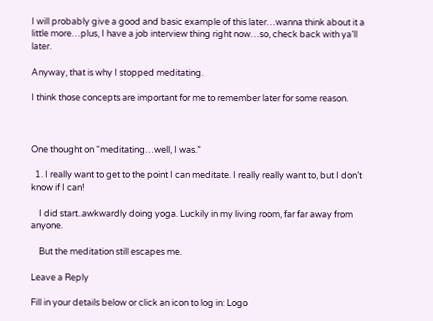I will probably give a good and basic example of this later…wanna think about it a little more…plus, I have a job interview thing right now…so, check back with ya’ll later.

Anyway, that is why I stopped meditating.

I think those concepts are important for me to remember later for some reason.



One thought on “meditating…well, I was.”

  1. I really want to get to the point I can meditate. I really really want to, but I don’t know if I can!

    I did start..awkwardly doing yoga. Luckily in my living room, far far away from anyone.

    But the meditation still escapes me.

Leave a Reply

Fill in your details below or click an icon to log in: Logo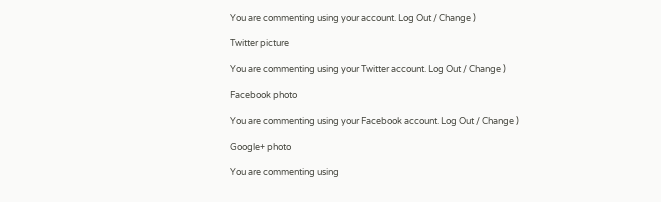You are commenting using your account. Log Out / Change )

Twitter picture

You are commenting using your Twitter account. Log Out / Change )

Facebook photo

You are commenting using your Facebook account. Log Out / Change )

Google+ photo

You are commenting using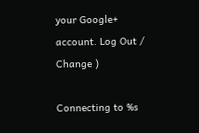your Google+ account. Log Out / Change )

Connecting to %s